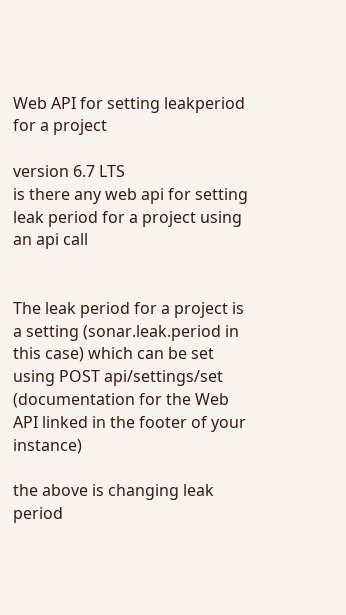Web API for setting leakperiod for a project

version 6.7 LTS
is there any web api for setting leak period for a project using an api call


The leak period for a project is a setting (sonar.leak.period in this case) which can be set using POST api/settings/set (documentation for the Web API linked in the footer of your instance)

the above is changing leak period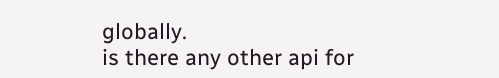globally.
is there any other api for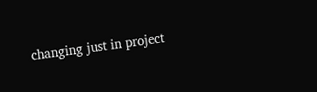changing just in project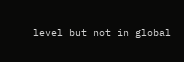level but not in global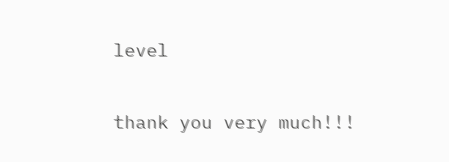level

thank you very much!!!